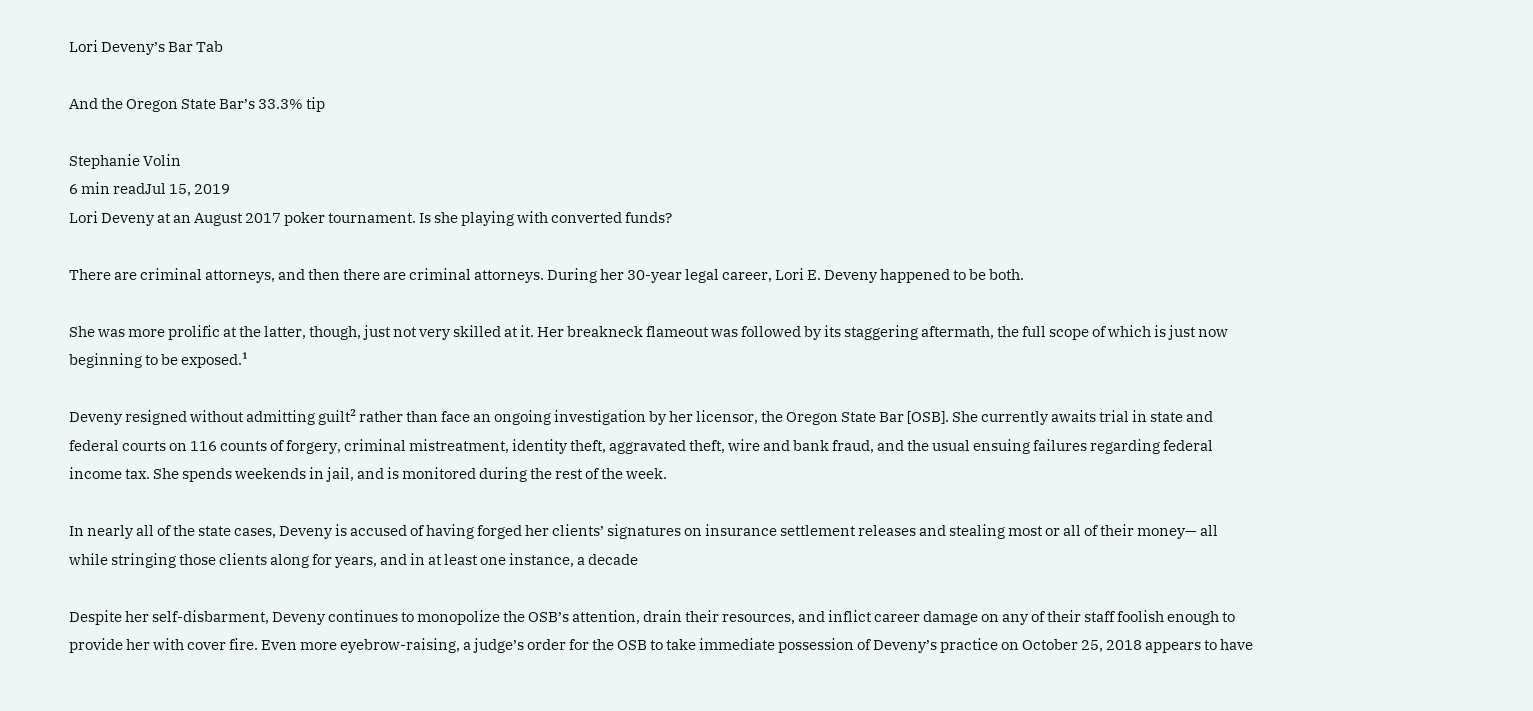Lori Deveny’s Bar Tab

And the Oregon State Bar’s 33.3% tip

Stephanie Volin
6 min readJul 15, 2019
Lori Deveny at an August 2017 poker tournament. Is she playing with converted funds?

There are criminal attorneys, and then there are criminal attorneys. During her 30-year legal career, Lori E. Deveny happened to be both.

She was more prolific at the latter, though, just not very skilled at it. Her breakneck flameout was followed by its staggering aftermath, the full scope of which is just now beginning to be exposed.¹

Deveny resigned without admitting guilt² rather than face an ongoing investigation by her licensor, the Oregon State Bar [OSB]. She currently awaits trial in state and federal courts on 116 counts of forgery, criminal mistreatment, identity theft, aggravated theft, wire and bank fraud, and the usual ensuing failures regarding federal income tax. She spends weekends in jail, and is monitored during the rest of the week.

In nearly all of the state cases, Deveny is accused of having forged her clients’ signatures on insurance settlement releases and stealing most or all of their money— all while stringing those clients along for years, and in at least one instance, a decade

Despite her self-disbarment, Deveny continues to monopolize the OSB’s attention, drain their resources, and inflict career damage on any of their staff foolish enough to provide her with cover fire. Even more eyebrow-raising, a judge’s order for the OSB to take immediate possession of Deveny’s practice on October 25, 2018 appears to have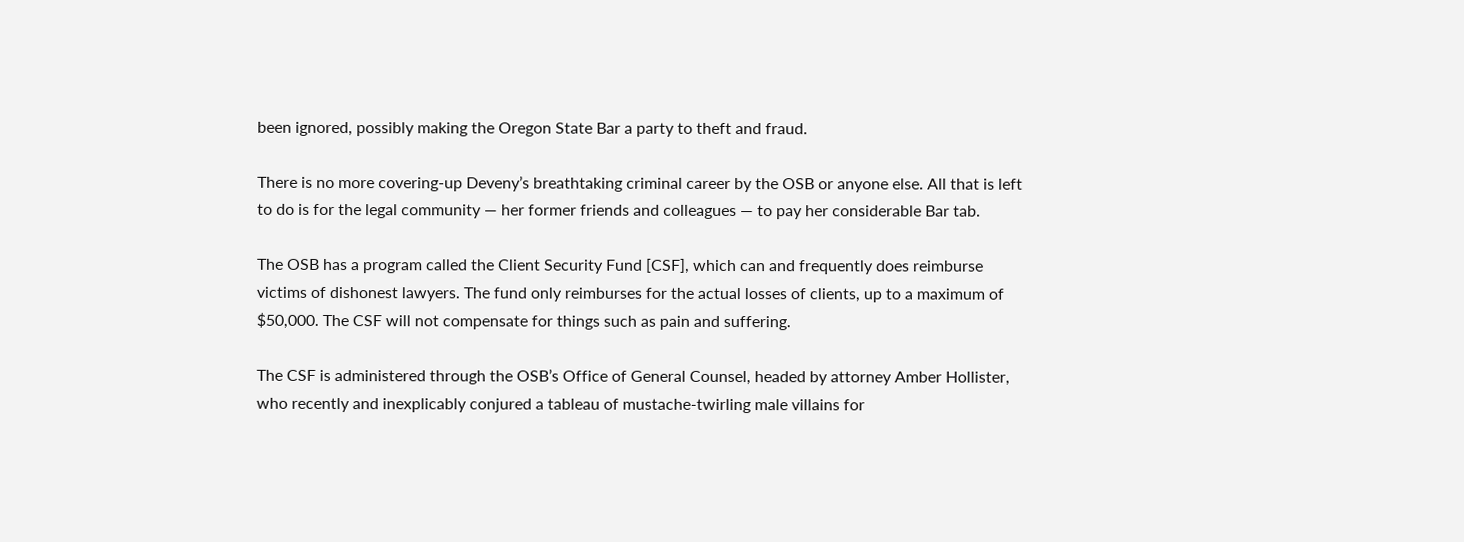been ignored, possibly making the Oregon State Bar a party to theft and fraud.

There is no more covering-up Deveny’s breathtaking criminal career by the OSB or anyone else. All that is left to do is for the legal community — her former friends and colleagues — to pay her considerable Bar tab.

The OSB has a program called the Client Security Fund [CSF], which can and frequently does reimburse victims of dishonest lawyers. The fund only reimburses for the actual losses of clients, up to a maximum of $50,000. The CSF will not compensate for things such as pain and suffering.

The CSF is administered through the OSB’s Office of General Counsel, headed by attorney Amber Hollister, who recently and inexplicably conjured a tableau of mustache-twirling male villains for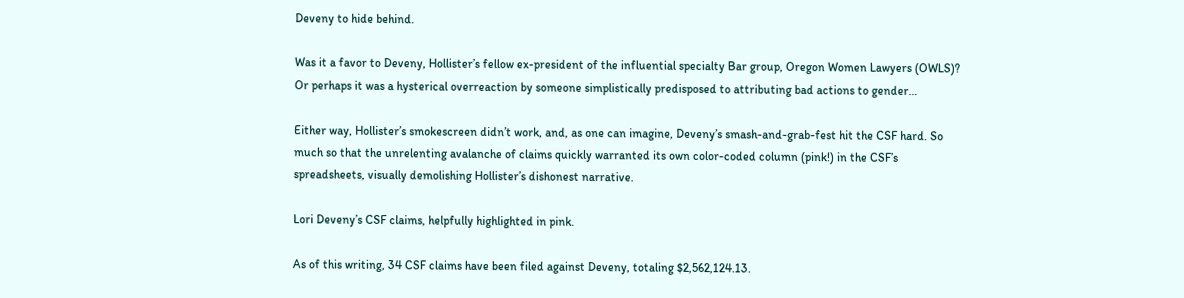Deveny to hide behind.

Was it a favor to Deveny, Hollister’s fellow ex-president of the influential specialty Bar group, Oregon Women Lawyers (OWLS)? Or perhaps it was a hysterical overreaction by someone simplistically predisposed to attributing bad actions to gender…

Either way, Hollister’s smokescreen didn’t work, and, as one can imagine, Deveny’s smash-and-grab-fest hit the CSF hard. So much so that the unrelenting avalanche of claims quickly warranted its own color-coded column (pink!) in the CSF’s spreadsheets, visually demolishing Hollister’s dishonest narrative.

Lori Deveny’s CSF claims, helpfully highlighted in pink.

As of this writing, 34 CSF claims have been filed against Deveny, totaling $2,562,124.13.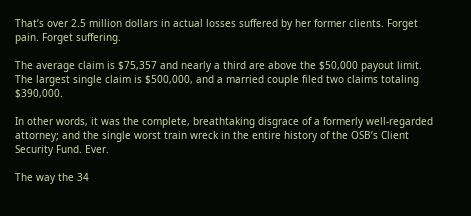That’s over 2.5 million dollars in actual losses suffered by her former clients. Forget pain. Forget suffering.

The average claim is $75,357 and nearly a third are above the $50,000 payout limit. The largest single claim is $500,000, and a married couple filed two claims totaling $390,000.

In other words, it was the complete, breathtaking disgrace of a formerly well-regarded attorney; and the single worst train wreck in the entire history of the OSB’s Client Security Fund. Ever.

The way the 34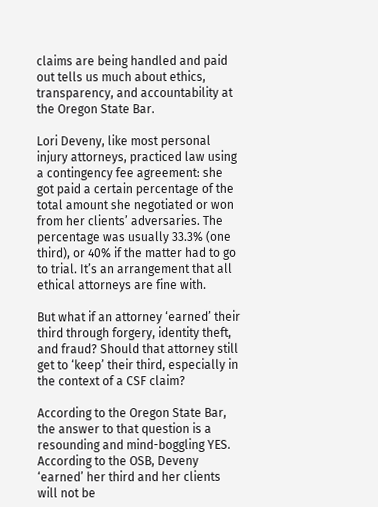claims are being handled and paid out tells us much about ethics, transparency, and accountability at the Oregon State Bar.

Lori Deveny, like most personal injury attorneys, practiced law using a contingency fee agreement: she got paid a certain percentage of the total amount she negotiated or won from her clients’ adversaries. The percentage was usually 33.3% (one third), or 40% if the matter had to go to trial. It’s an arrangement that all ethical attorneys are fine with.

But what if an attorney ‘earned’ their third through forgery, identity theft, and fraud? Should that attorney still get to ‘keep’ their third, especially in the context of a CSF claim?

According to the Oregon State Bar, the answer to that question is a resounding and mind-boggling YES. According to the OSB, Deveny ‘earned’ her third and her clients will not be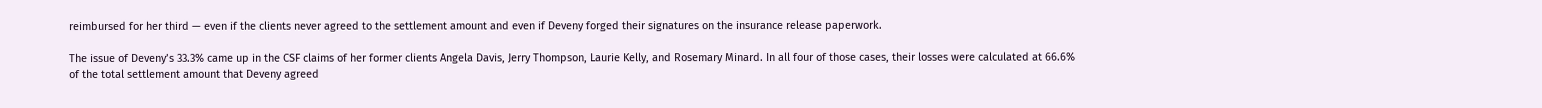reimbursed for her third — even if the clients never agreed to the settlement amount and even if Deveny forged their signatures on the insurance release paperwork.

The issue of Deveny’s 33.3% came up in the CSF claims of her former clients Angela Davis, Jerry Thompson, Laurie Kelly, and Rosemary Minard. In all four of those cases, their losses were calculated at 66.6% of the total settlement amount that Deveny agreed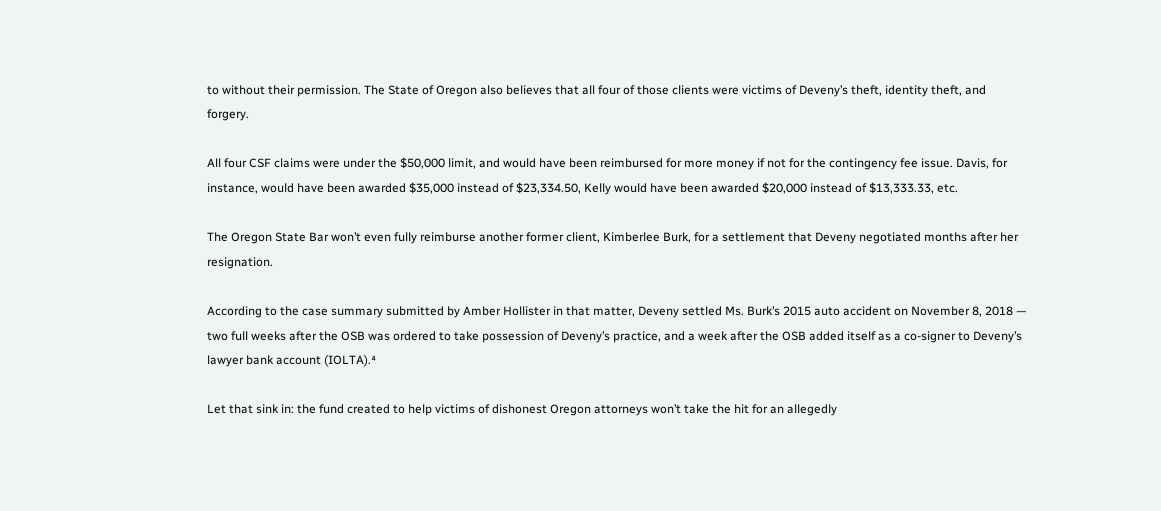to without their permission. The State of Oregon also believes that all four of those clients were victims of Deveny’s theft, identity theft, and forgery.

All four CSF claims were under the $50,000 limit, and would have been reimbursed for more money if not for the contingency fee issue. Davis, for instance, would have been awarded $35,000 instead of $23,334.50, Kelly would have been awarded $20,000 instead of $13,333.33, etc.

The Oregon State Bar won’t even fully reimburse another former client, Kimberlee Burk, for a settlement that Deveny negotiated months after her resignation.

According to the case summary submitted by Amber Hollister in that matter, Deveny settled Ms. Burk’s 2015 auto accident on November 8, 2018 — two full weeks after the OSB was ordered to take possession of Deveny’s practice, and a week after the OSB added itself as a co-signer to Deveny’s lawyer bank account (IOLTA).⁴

Let that sink in: the fund created to help victims of dishonest Oregon attorneys won’t take the hit for an allegedly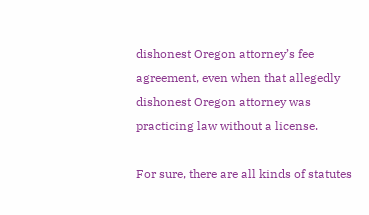dishonest Oregon attorney’s fee agreement, even when that allegedly dishonest Oregon attorney was practicing law without a license.

For sure, there are all kinds of statutes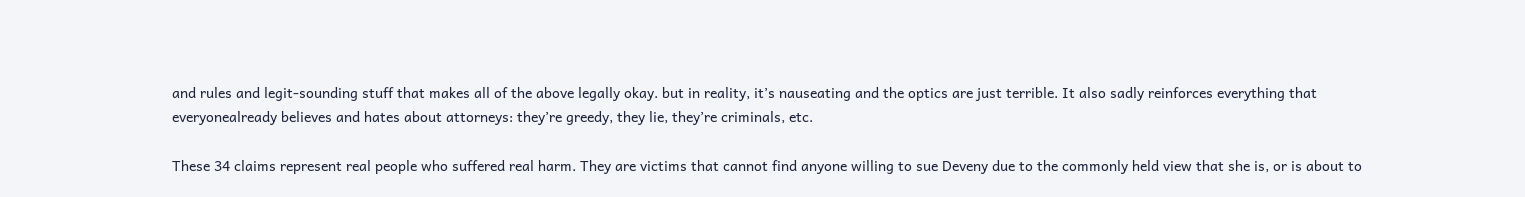and rules and legit-sounding stuff that makes all of the above legally okay. but in reality, it’s nauseating and the optics are just terrible. It also sadly reinforces everything that everyonealready believes and hates about attorneys: they’re greedy, they lie, they’re criminals, etc.

These 34 claims represent real people who suffered real harm. They are victims that cannot find anyone willing to sue Deveny due to the commonly held view that she is, or is about to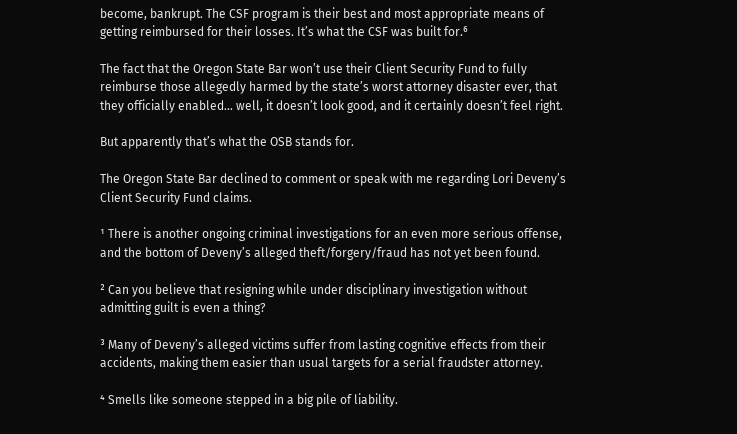become, bankrupt. The CSF program is their best and most appropriate means of getting reimbursed for their losses. It’s what the CSF was built for.⁶

The fact that the Oregon State Bar won’t use their Client Security Fund to fully reimburse those allegedly harmed by the state’s worst attorney disaster ever, that they officially enabled… well, it doesn’t look good, and it certainly doesn’t feel right.

But apparently that’s what the OSB stands for.

The Oregon State Bar declined to comment or speak with me regarding Lori Deveny’s Client Security Fund claims.

¹ There is another ongoing criminal investigations for an even more serious offense, and the bottom of Deveny’s alleged theft/forgery/fraud has not yet been found.

² Can you believe that resigning while under disciplinary investigation without admitting guilt is even a thing?

³ Many of Deveny’s alleged victims suffer from lasting cognitive effects from their accidents, making them easier than usual targets for a serial fraudster attorney.

⁴ Smells like someone stepped in a big pile of liability.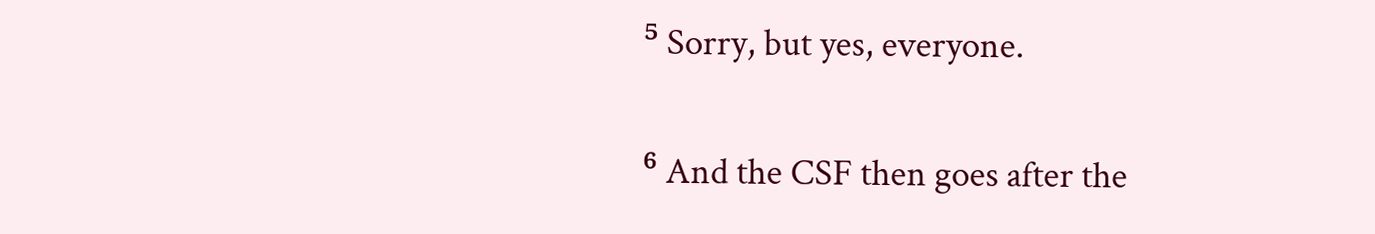⁵ Sorry, but yes, everyone.

⁶ And the CSF then goes after the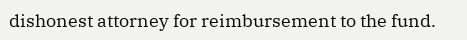dishonest attorney for reimbursement to the fund.